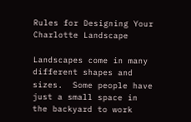Rules for Designing Your Charlotte Landscape

Landscapes come in many different shapes and sizes.  Some people have just a small space in the backyard to work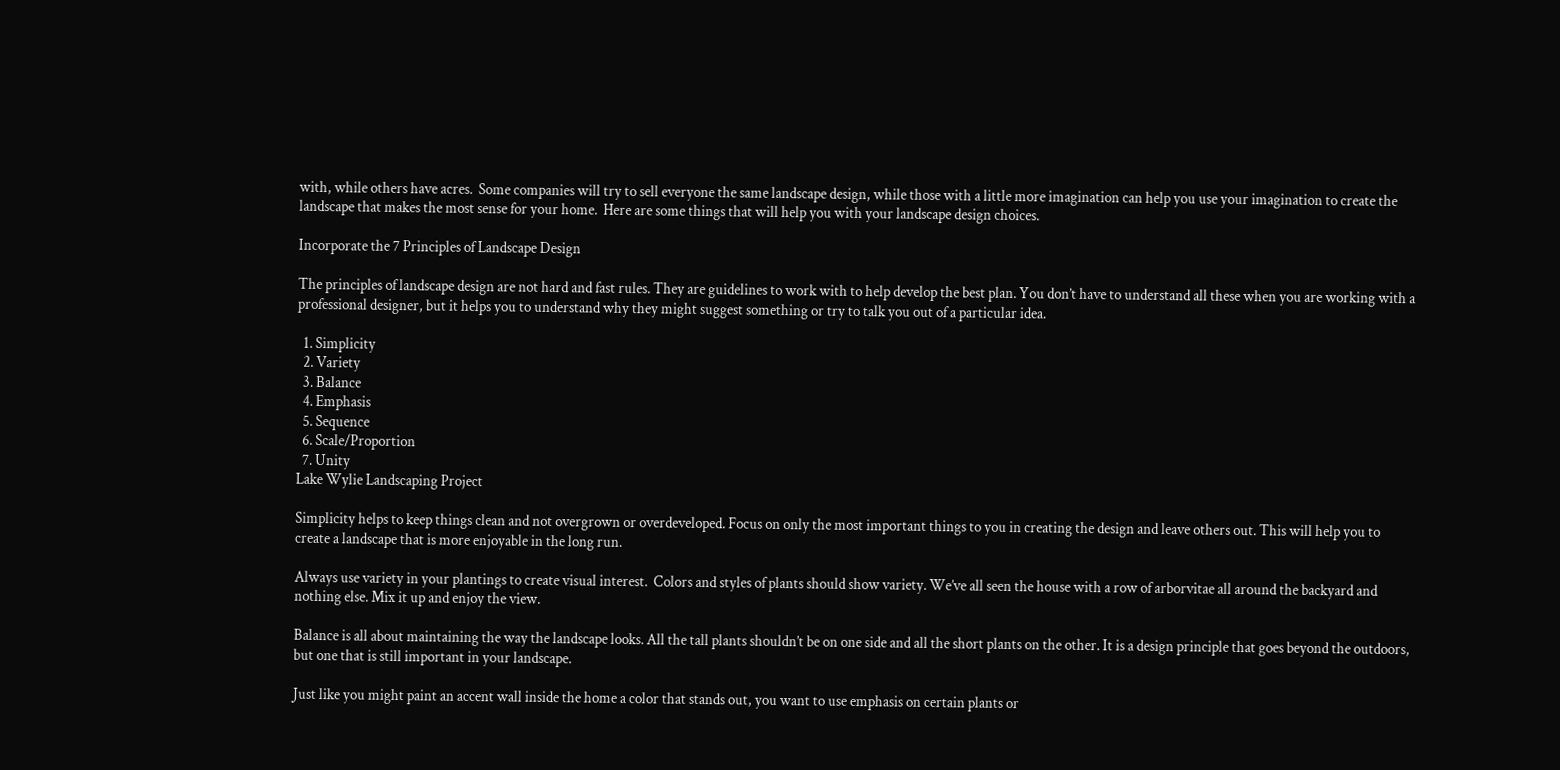with, while others have acres.  Some companies will try to sell everyone the same landscape design, while those with a little more imagination can help you use your imagination to create the landscape that makes the most sense for your home.  Here are some things that will help you with your landscape design choices.

Incorporate the 7 Principles of Landscape Design

The principles of landscape design are not hard and fast rules. They are guidelines to work with to help develop the best plan. You don’t have to understand all these when you are working with a professional designer, but it helps you to understand why they might suggest something or try to talk you out of a particular idea.

  1. Simplicity
  2. Variety
  3. Balance
  4. Emphasis
  5. Sequence
  6. Scale/Proportion
  7. Unity
Lake Wylie Landscaping Project

Simplicity helps to keep things clean and not overgrown or overdeveloped. Focus on only the most important things to you in creating the design and leave others out. This will help you to create a landscape that is more enjoyable in the long run.

Always use variety in your plantings to create visual interest.  Colors and styles of plants should show variety. We’ve all seen the house with a row of arborvitae all around the backyard and nothing else. Mix it up and enjoy the view.

Balance is all about maintaining the way the landscape looks. All the tall plants shouldn’t be on one side and all the short plants on the other. It is a design principle that goes beyond the outdoors, but one that is still important in your landscape.

Just like you might paint an accent wall inside the home a color that stands out, you want to use emphasis on certain plants or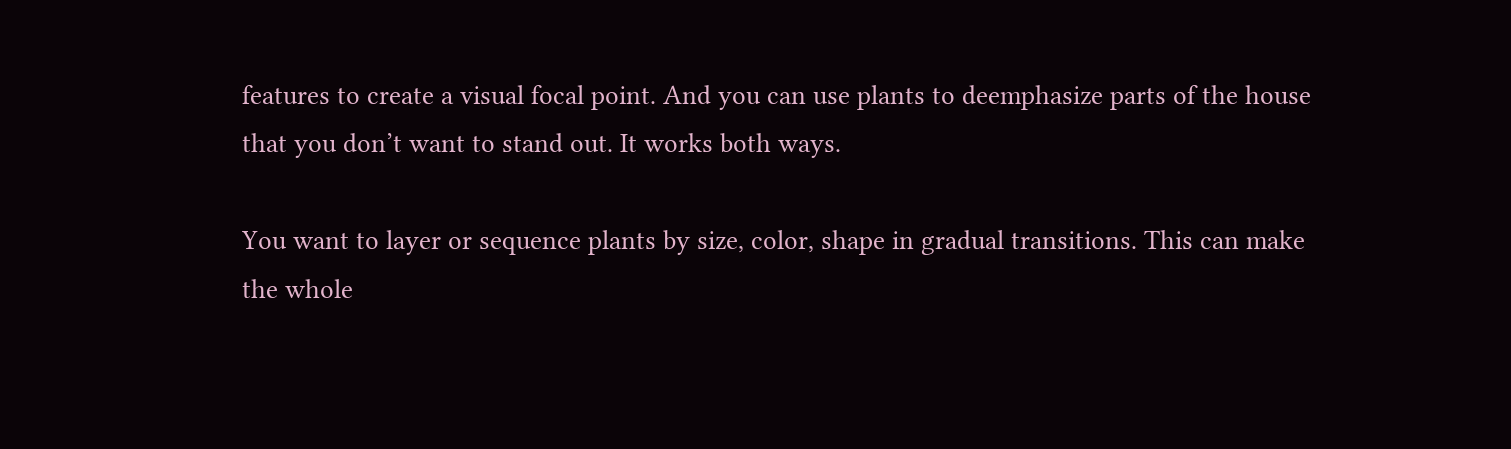features to create a visual focal point. And you can use plants to deemphasize parts of the house that you don’t want to stand out. It works both ways.

You want to layer or sequence plants by size, color, shape in gradual transitions. This can make the whole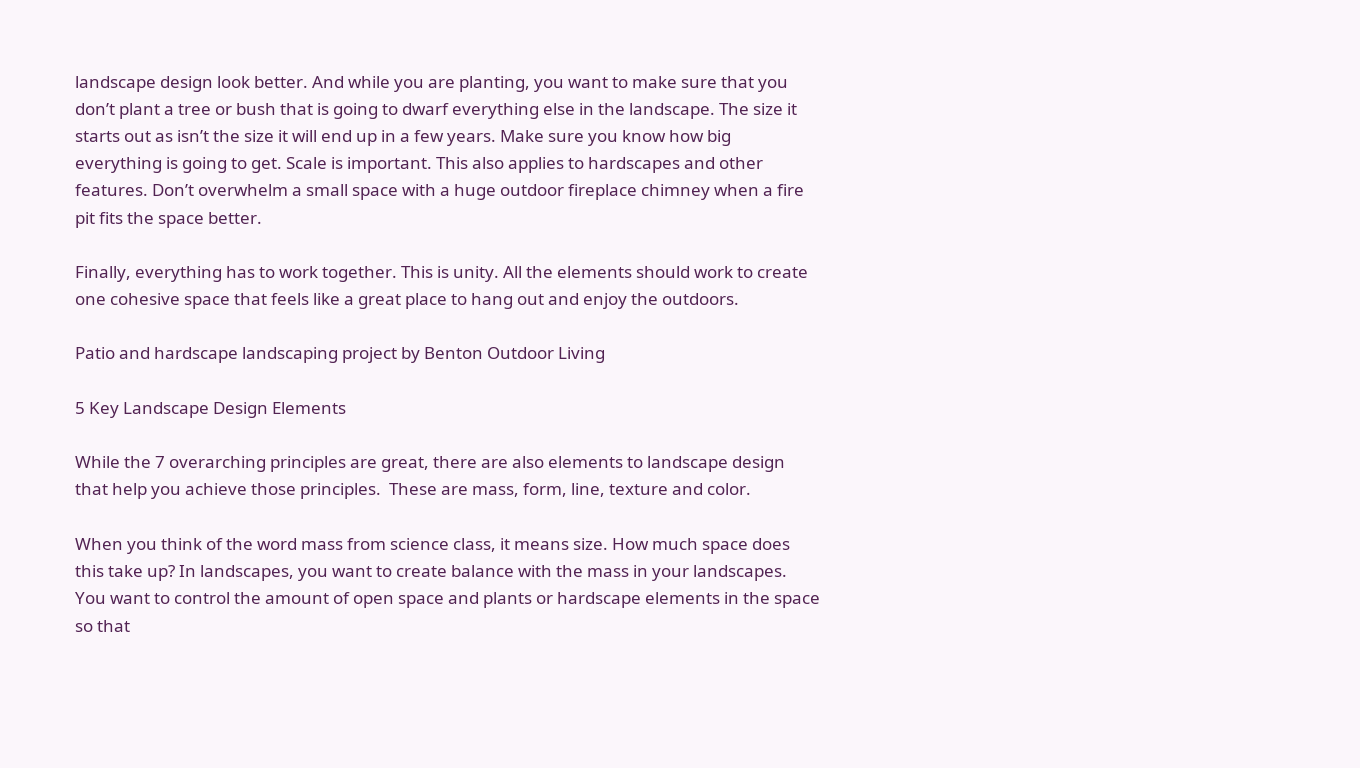landscape design look better. And while you are planting, you want to make sure that you don’t plant a tree or bush that is going to dwarf everything else in the landscape. The size it starts out as isn’t the size it will end up in a few years. Make sure you know how big everything is going to get. Scale is important. This also applies to hardscapes and other features. Don’t overwhelm a small space with a huge outdoor fireplace chimney when a fire pit fits the space better.

Finally, everything has to work together. This is unity. All the elements should work to create one cohesive space that feels like a great place to hang out and enjoy the outdoors.

Patio and hardscape landscaping project by Benton Outdoor Living

5 Key Landscape Design Elements

While the 7 overarching principles are great, there are also elements to landscape design that help you achieve those principles.  These are mass, form, line, texture and color.

When you think of the word mass from science class, it means size. How much space does this take up? In landscapes, you want to create balance with the mass in your landscapes. You want to control the amount of open space and plants or hardscape elements in the space so that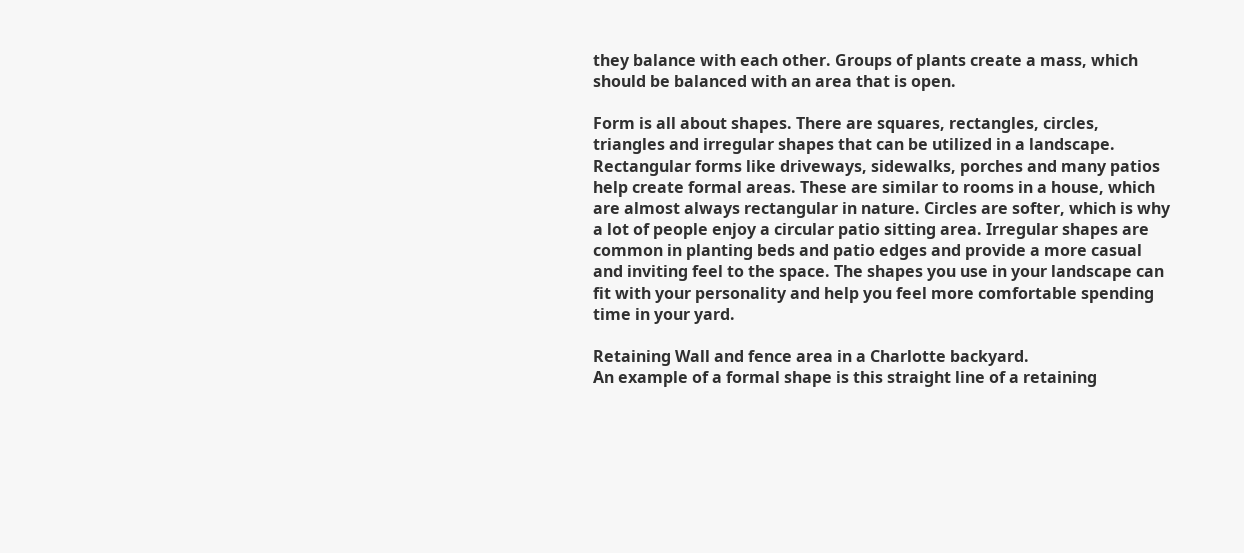they balance with each other. Groups of plants create a mass, which should be balanced with an area that is open.

Form is all about shapes. There are squares, rectangles, circles, triangles and irregular shapes that can be utilized in a landscape. Rectangular forms like driveways, sidewalks, porches and many patios help create formal areas. These are similar to rooms in a house, which are almost always rectangular in nature. Circles are softer, which is why a lot of people enjoy a circular patio sitting area. Irregular shapes are common in planting beds and patio edges and provide a more casual and inviting feel to the space. The shapes you use in your landscape can fit with your personality and help you feel more comfortable spending time in your yard.

Retaining Wall and fence area in a Charlotte backyard.
An example of a formal shape is this straight line of a retaining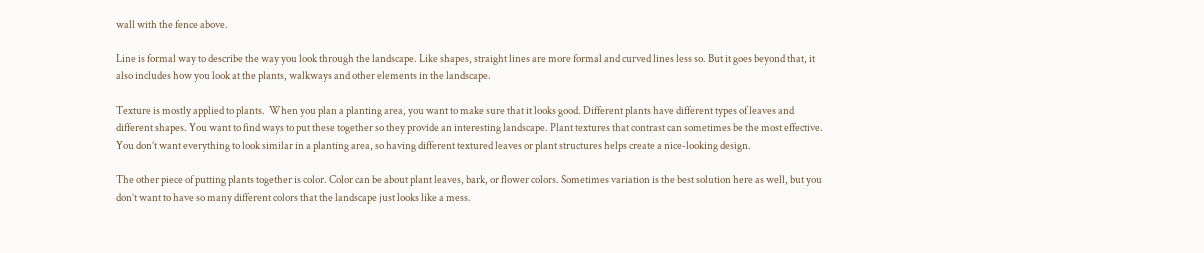wall with the fence above.

Line is formal way to describe the way you look through the landscape. Like shapes, straight lines are more formal and curved lines less so. But it goes beyond that, it also includes how you look at the plants, walkways and other elements in the landscape.

Texture is mostly applied to plants.  When you plan a planting area, you want to make sure that it looks good. Different plants have different types of leaves and different shapes. You want to find ways to put these together so they provide an interesting landscape. Plant textures that contrast can sometimes be the most effective. You don’t want everything to look similar in a planting area, so having different textured leaves or plant structures helps create a nice-looking design.

The other piece of putting plants together is color. Color can be about plant leaves, bark, or flower colors. Sometimes variation is the best solution here as well, but you don’t want to have so many different colors that the landscape just looks like a mess.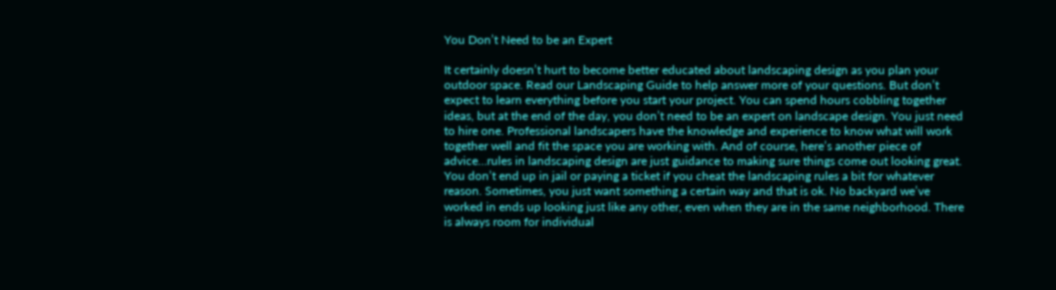You Don’t Need to be an Expert

It certainly doesn’t hurt to become better educated about landscaping design as you plan your outdoor space. Read our Landscaping Guide to help answer more of your questions. But don’t expect to learn everything before you start your project. You can spend hours cobbling together ideas, but at the end of the day, you don’t need to be an expert on landscape design. You just need to hire one. Professional landscapers have the knowledge and experience to know what will work together well and fit the space you are working with. And of course, here’s another piece of advice…rules in landscaping design are just guidance to making sure things come out looking great. You don’t end up in jail or paying a ticket if you cheat the landscaping rules a bit for whatever reason. Sometimes, you just want something a certain way and that is ok. No backyard we’ve worked in ends up looking just like any other, even when they are in the same neighborhood. There is always room for individual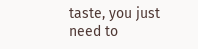taste, you just need to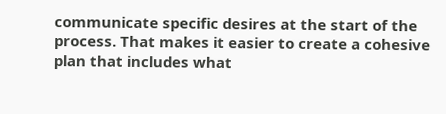communicate specific desires at the start of the process. That makes it easier to create a cohesive plan that includes what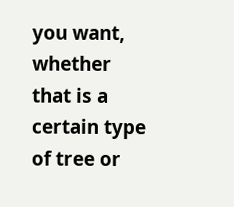you want, whether that is a certain type of tree or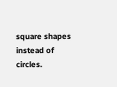square shapes instead of circles.